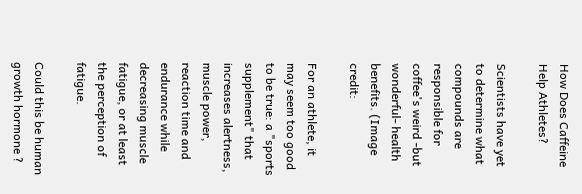How Does Caffeine Help Athletes?

Scientists have yet to determine what compounds are responsible for coffee's weird -but wonderful- health benefits. (Image credit:

For an athlete, it may seem too good to be true: a "sports supplement" that increases alertness, muscle power, reaction time and endurance while decreasing muscle fatigue, or at least the perception of fatigue.

Could this be human growth hormone ?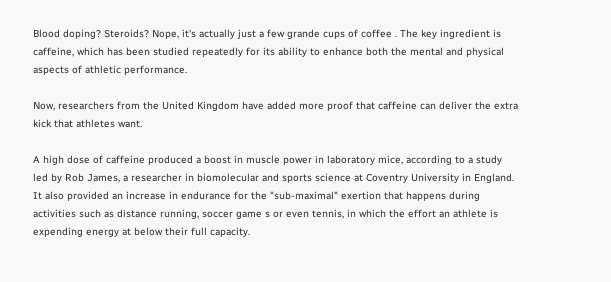Blood doping? Steroids? Nope, it's actually just a few grande cups of coffee . The key ingredient is caffeine, which has been studied repeatedly for its ability to enhance both the mental and physical aspects of athletic performance.

Now, researchers from the United Kingdom have added more proof that caffeine can deliver the extra kick that athletes want.

A high dose of caffeine produced a boost in muscle power in laboratory mice, according to a study led by Rob James, a researcher in biomolecular and sports science at Coventry University in England. It also provided an increase in endurance for the "sub-maximal" exertion that happens during activities such as distance running, soccer game s or even tennis, in which the effort an athlete is expending energy at below their full capacity.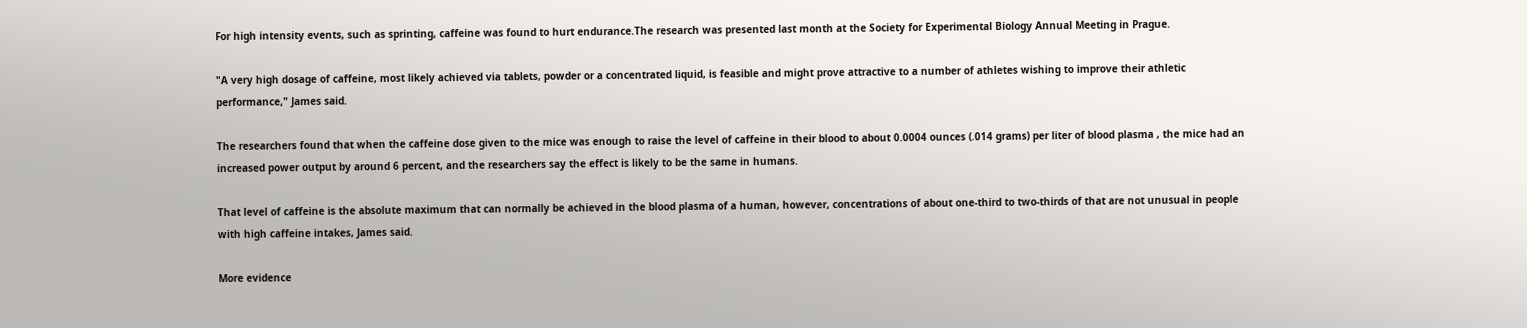For high intensity events, such as sprinting, caffeine was found to hurt endurance.The research was presented last month at the Society for Experimental Biology Annual Meeting in Prague.

"A very high dosage of caffeine, most likely achieved via tablets, powder or a concentrated liquid, is feasible and might prove attractive to a number of athletes wishing to improve their athletic performance," James said.

The researchers found that when the caffeine dose given to the mice was enough to raise the level of caffeine in their blood to about 0.0004 ounces (.014 grams) per liter of blood plasma , the mice had an increased power output by around 6 percent, and the researchers say the effect is likely to be the same in humans.

That level of caffeine is the absolute maximum that can normally be achieved in the blood plasma of a human, however, concentrations of about one-third to two-thirds of that are not unusual in people with high caffeine intakes, James said.

More evidence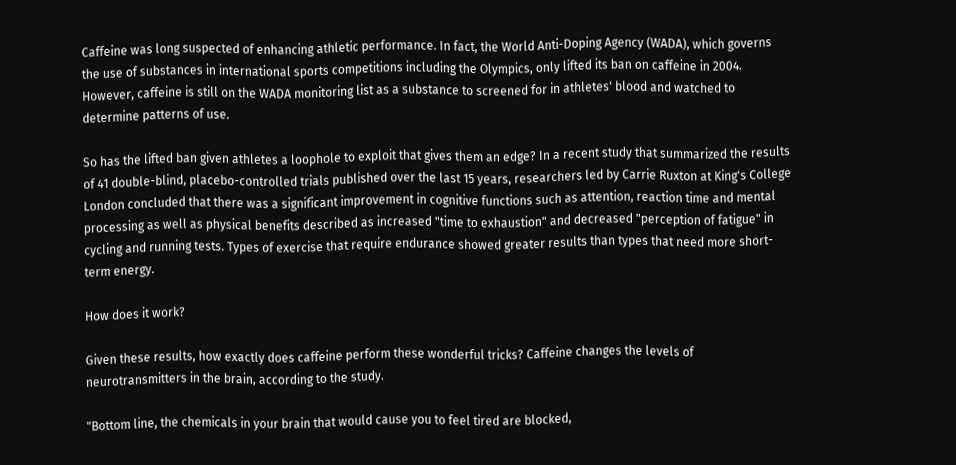Caffeine was long suspected of enhancing athletic performance. In fact, the World Anti-Doping Agency (WADA), which governs the use of substances in international sports competitions including the Olympics, only lifted its ban on caffeine in 2004. However, caffeine is still on the WADA monitoring list as a substance to screened for in athletes' blood and watched to determine patterns of use.

So has the lifted ban given athletes a loophole to exploit that gives them an edge? In a recent study that summarized the results of 41 double-blind, placebo-controlled trials published over the last 15 years, researchers led by Carrie Ruxton at King's College London concluded that there was a significant improvement in cognitive functions such as attention, reaction time and mental processing as well as physical benefits described as increased "time to exhaustion" and decreased "perception of fatigue" in cycling and running tests. Types of exercise that require endurance showed greater results than types that need more short-term energy.

How does it work?

Given these results, how exactly does caffeine perform these wonderful tricks? Caffeine changes the levels of neurotransmitters in the brain, according to the study.

"Bottom line, the chemicals in your brain that would cause you to feel tired are blocked,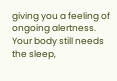giving you a feeling of ongoing alertness. Your body still needs the sleep,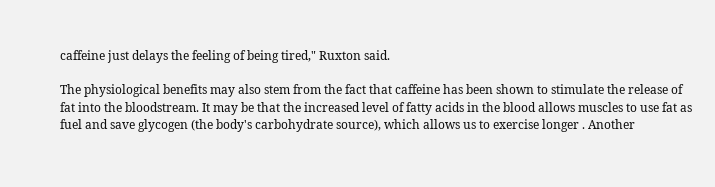caffeine just delays the feeling of being tired," Ruxton said.

The physiological benefits may also stem from the fact that caffeine has been shown to stimulate the release of fat into the bloodstream. It may be that the increased level of fatty acids in the blood allows muscles to use fat as fuel and save glycogen (the body's carbohydrate source), which allows us to exercise longer . Another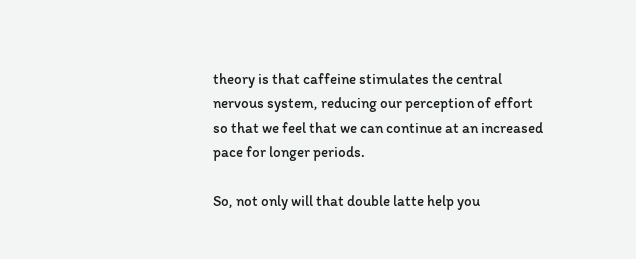theory is that caffeine stimulates the central nervous system, reducing our perception of effort so that we feel that we can continue at an increased pace for longer periods.

So, not only will that double latte help you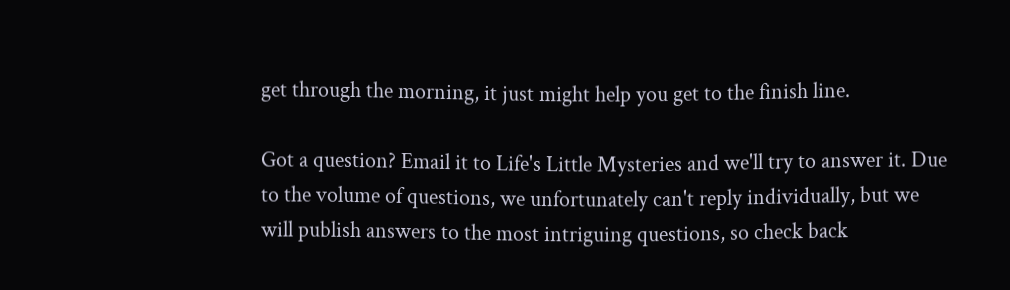get through the morning, it just might help you get to the finish line.

Got a question? Email it to Life's Little Mysteries and we'll try to answer it. Due to the volume of questions, we unfortunately can't reply individually, but we will publish answers to the most intriguing questions, so check back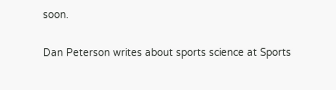soon.

Dan Peterson writes about sports science at Sports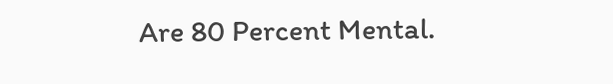Are 80 Percent Mental.